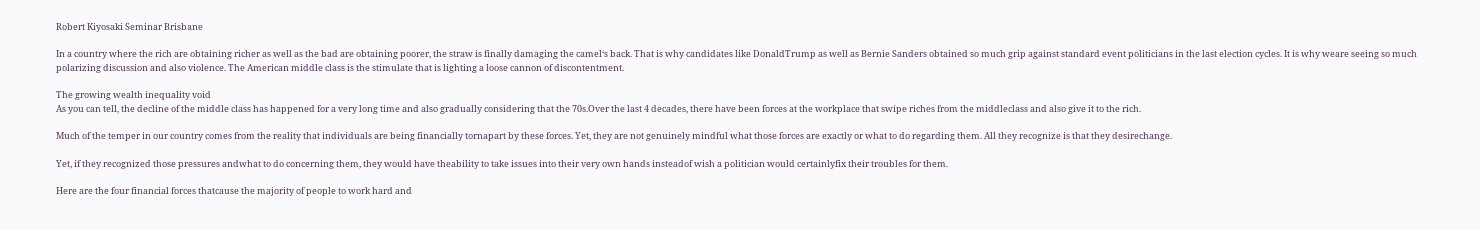Robert Kiyosaki Seminar Brisbane

In a country where the rich are obtaining richer as well as the bad are obtaining poorer, the straw is finally damaging the camel‘s back. That is why candidates like DonaldTrump as well as Bernie Sanders obtained so much grip against standard event politicians in the last election cycles. It is why weare seeing so much polarizing discussion and also violence. The American middle class is the stimulate that is lighting a loose cannon of discontentment.

The growing wealth inequality void
As you can tell, the decline of the middle class has happened for a very long time and also gradually considering that the 70s.Over the last 4 decades, there have been forces at the workplace that swipe riches from the middleclass and also give it to the rich.

Much of the temper in our country comes from the reality that individuals are being financially tornapart by these forces. Yet, they are not genuinely mindful what those forces are exactly or what to do regarding them. All they recognize is that they desirechange.

Yet, if they recognized those pressures andwhat to do concerning them, they would have theability to take issues into their very own hands insteadof wish a politician would certainlyfix their troubles for them.

Here are the four financial forces thatcause the majority of people to work hard and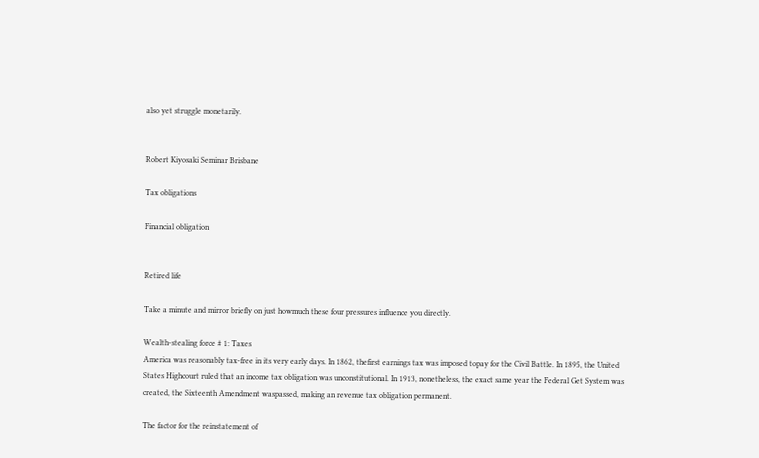also yet struggle monetarily.


Robert Kiyosaki Seminar Brisbane

Tax obligations

Financial obligation


Retired life

Take a minute and mirror briefly on just howmuch these four pressures influence you directly.

Wealth-stealing force # 1: Taxes
America was reasonably tax-free in its very early days. In 1862, thefirst earnings tax was imposed topay for the Civil Battle. In 1895, the United States Highcourt ruled that an income tax obligation was unconstitutional. In 1913, nonetheless, the exact same year the Federal Get System was created, the Sixteenth Amendment waspassed, making an revenue tax obligation permanent.

The factor for the reinstatement of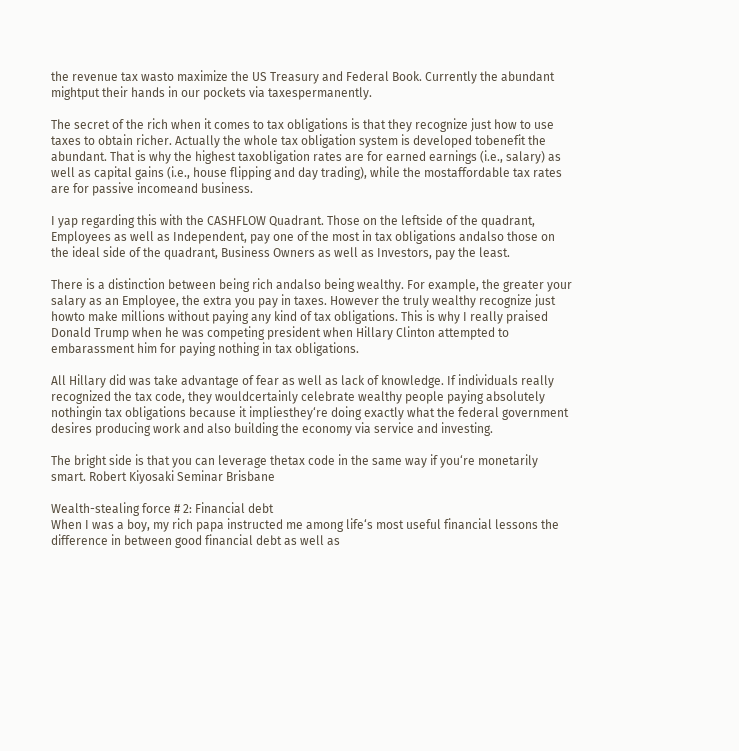the revenue tax wasto maximize the US Treasury and Federal Book. Currently the abundant mightput their hands in our pockets via taxespermanently.

The secret of the rich when it comes to tax obligations is that they recognize just how to use taxes to obtain richer. Actually the whole tax obligation system is developed tobenefit the abundant. That is why the highest taxobligation rates are for earned earnings (i.e., salary) as well as capital gains (i.e., house flipping and day trading), while the mostaffordable tax rates are for passive incomeand business.

I yap regarding this with the CASHFLOW Quadrant. Those on the leftside of the quadrant, Employees as well as Independent, pay one of the most in tax obligations andalso those on the ideal side of the quadrant, Business Owners as well as Investors, pay the least.

There is a distinction between being rich andalso being wealthy. For example, the greater your salary as an Employee, the extra you pay in taxes. However the truly wealthy recognize just howto make millions without paying any kind of tax obligations. This is why I really praised Donald Trump when he was competing president when Hillary Clinton attempted to embarassment him for paying nothing in tax obligations.

All Hillary did was take advantage of fear as well as lack of knowledge. If individuals really recognized the tax code, they wouldcertainly celebrate wealthy people paying absolutely nothingin tax obligations because it impliesthey‘re doing exactly what the federal government desires producing work and also building the economy via service and investing.

The bright side is that you can leverage thetax code in the same way if you‘re monetarily smart. Robert Kiyosaki Seminar Brisbane

Wealth-stealing force # 2: Financial debt
When I was a boy, my rich papa instructed me among life‘s most useful financial lessons the difference in between good financial debt as well as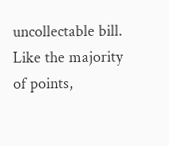uncollectable bill. Like the majority of points,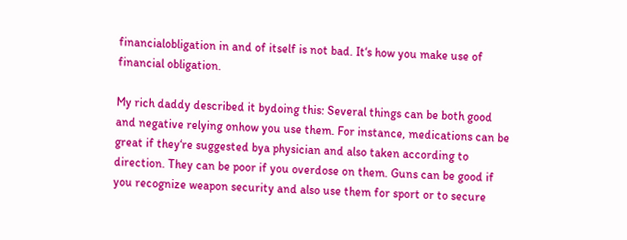financialobligation in and of itself is not bad. It‘s how you make use of financial obligation.

My rich daddy described it bydoing this: Several things can be both good and negative relying onhow you use them. For instance, medications can be great if they‘re suggested bya physician and also taken according to direction. They can be poor if you overdose on them. Guns can be good if you recognize weapon security and also use them for sport or to secure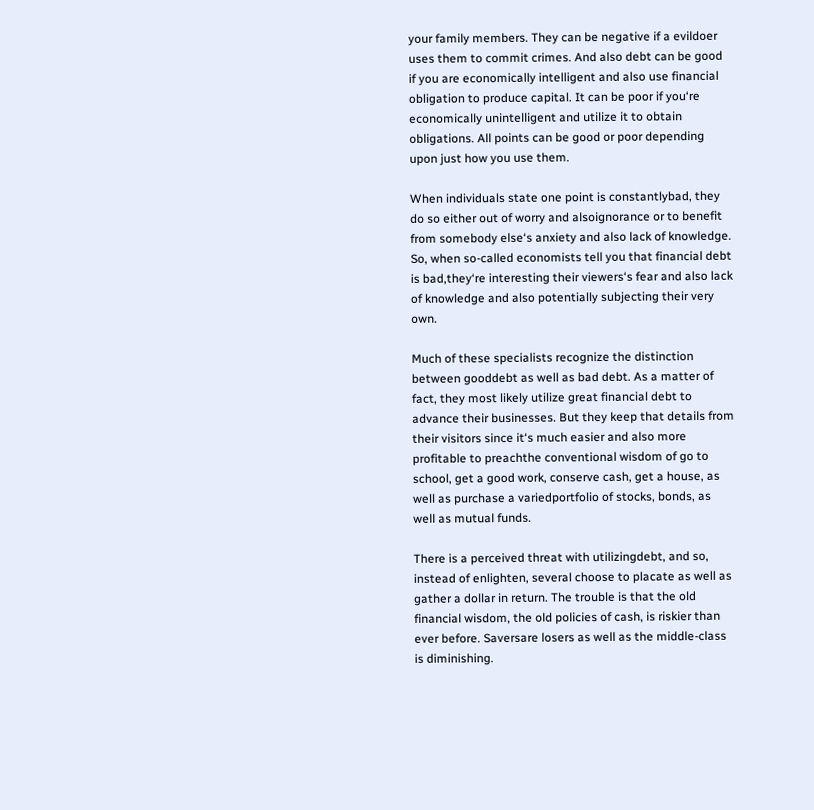your family members. They can be negative if a evildoer uses them to commit crimes. And also debt can be good if you are economically intelligent and also use financial obligation to produce capital. It can be poor if you‘re economically unintelligent and utilize it to obtain obligations. All points can be good or poor depending upon just how you use them.

When individuals state one point is constantlybad, they do so either out of worry and alsoignorance or to benefit from somebody else‘s anxiety and also lack of knowledge. So, when so-called economists tell you that financial debt is bad,they‘re interesting their viewers‘s fear and also lack of knowledge and also potentially subjecting their very own.

Much of these specialists recognize the distinction between gooddebt as well as bad debt. As a matter of fact, they most likely utilize great financial debt to advance their businesses. But they keep that details from their visitors since it‘s much easier and also more profitable to preachthe conventional wisdom of go to school, get a good work, conserve cash, get a house, as well as purchase a variedportfolio of stocks, bonds, as well as mutual funds.

There is a perceived threat with utilizingdebt, and so, instead of enlighten, several choose to placate as well as gather a dollar in return. The trouble is that the old financial wisdom, the old policies of cash, is riskier than ever before. Saversare losers as well as the middle-class is diminishing.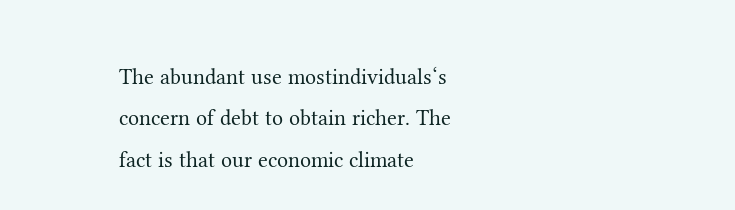The abundant use mostindividuals‘s concern of debt to obtain richer. The fact is that our economic climate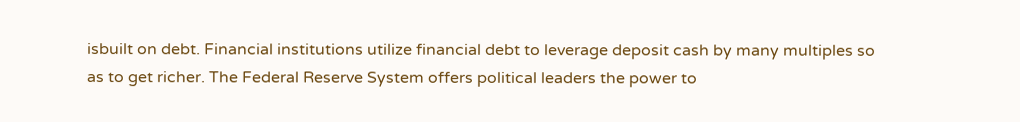isbuilt on debt. Financial institutions utilize financial debt to leverage deposit cash by many multiples so as to get richer. The Federal Reserve System offers political leaders the power to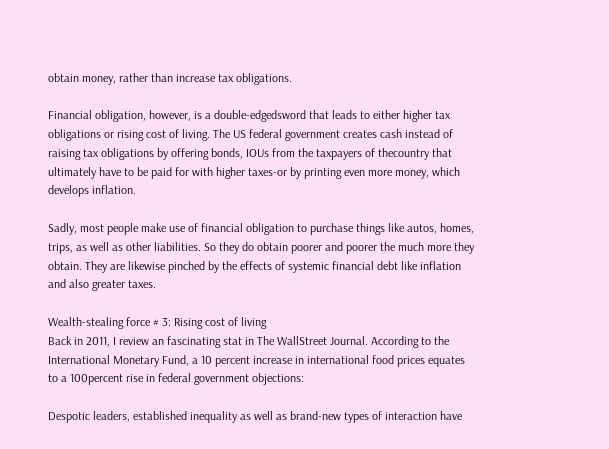obtain money, rather than increase tax obligations.

Financial obligation, however, is a double-edgedsword that leads to either higher tax obligations or rising cost of living. The US federal government creates cash instead of raising tax obligations by offering bonds, IOUs from the taxpayers of thecountry that ultimately have to be paid for with higher taxes-or by printing even more money, which develops inflation.

Sadly, most people make use of financial obligation to purchase things like autos, homes, trips, as well as other liabilities. So they do obtain poorer and poorer the much more they obtain. They are likewise pinched by the effects of systemic financial debt like inflation and also greater taxes.

Wealth-stealing force # 3: Rising cost of living
Back in 2011, I review an fascinating stat in The WallStreet Journal. According to the International Monetary Fund, a 10 percent increase in international food prices equates to a 100percent rise in federal government objections:

Despotic leaders, established inequality as well as brand-new types of interaction have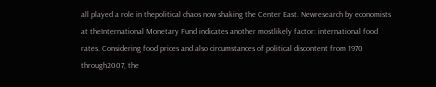all played a role in thepolitical chaos now shaking the Center East. Newresearch by economists at theInternational Monetary Fund indicates another mostlikely factor: international food rates. Considering food prices and also circumstances of political discontent from 1970 through2007, the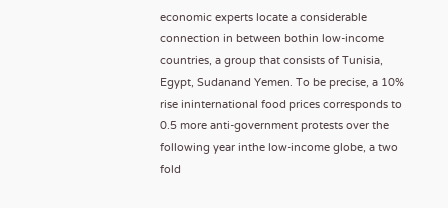economic experts locate a considerable connection in between bothin low-income countries, a group that consists of Tunisia, Egypt, Sudanand Yemen. To be precise, a 10% rise ininternational food prices corresponds to 0.5 more anti-government protests over the following year inthe low-income globe, a two fold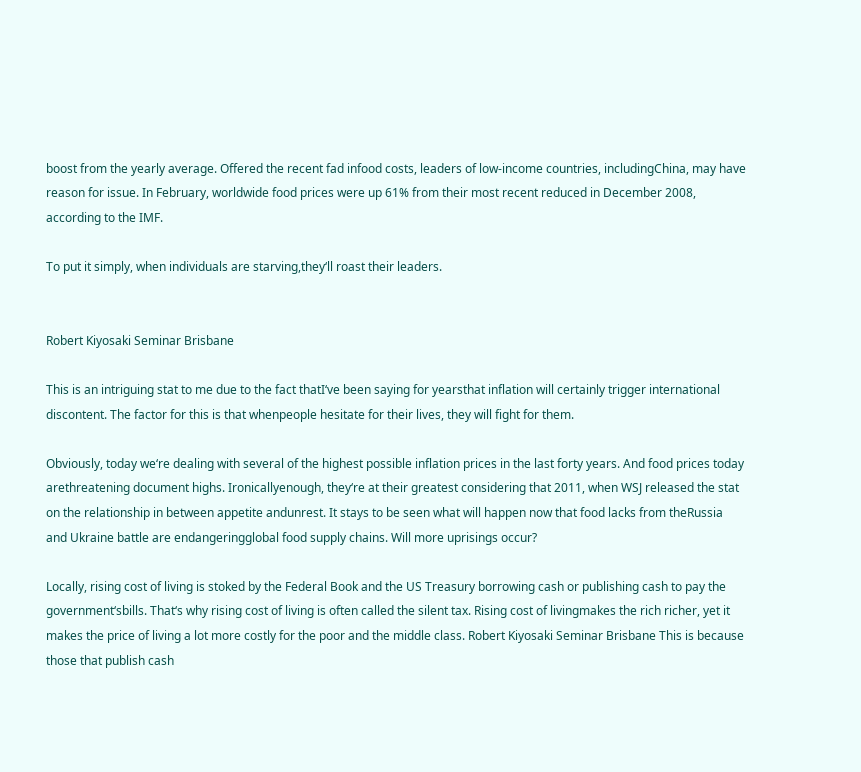boost from the yearly average. Offered the recent fad infood costs, leaders of low-income countries, includingChina, may have reason for issue. In February, worldwide food prices were up 61% from their most recent reduced in December 2008, according to the IMF.

To put it simply, when individuals are starving,they‘ll roast their leaders.


Robert Kiyosaki Seminar Brisbane

This is an intriguing stat to me due to the fact thatI‘ve been saying for yearsthat inflation will certainly trigger international discontent. The factor for this is that whenpeople hesitate for their lives, they will fight for them.

Obviously, today we‘re dealing with several of the highest possible inflation prices in the last forty years. And food prices today arethreatening document highs. Ironicallyenough, they‘re at their greatest considering that 2011, when WSJ released the stat on the relationship in between appetite andunrest. It stays to be seen what will happen now that food lacks from theRussia and Ukraine battle are endangeringglobal food supply chains. Will more uprisings occur?

Locally, rising cost of living is stoked by the Federal Book and the US Treasury borrowing cash or publishing cash to pay the government‘sbills. That‘s why rising cost of living is often called the silent tax. Rising cost of livingmakes the rich richer, yet it makes the price of living a lot more costly for the poor and the middle class. Robert Kiyosaki Seminar Brisbane This is because those that publish cash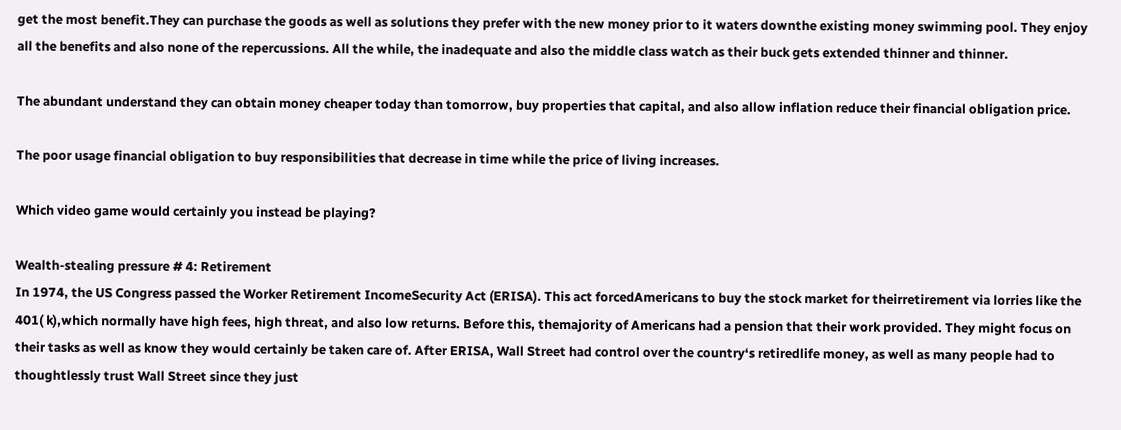get the most benefit.They can purchase the goods as well as solutions they prefer with the new money prior to it waters downthe existing money swimming pool. They enjoy all the benefits and also none of the repercussions. All the while, the inadequate and also the middle class watch as their buck gets extended thinner and thinner.

The abundant understand they can obtain money cheaper today than tomorrow, buy properties that capital, and also allow inflation reduce their financial obligation price.

The poor usage financial obligation to buy responsibilities that decrease in time while the price of living increases.

Which video game would certainly you instead be playing?

Wealth-stealing pressure # 4: Retirement
In 1974, the US Congress passed the Worker Retirement IncomeSecurity Act (ERISA). This act forcedAmericans to buy the stock market for theirretirement via lorries like the 401( k),which normally have high fees, high threat, and also low returns. Before this, themajority of Americans had a pension that their work provided. They might focus on their tasks as well as know they would certainly be taken care of. After ERISA, Wall Street had control over the country‘s retiredlife money, as well as many people had to thoughtlessly trust Wall Street since they just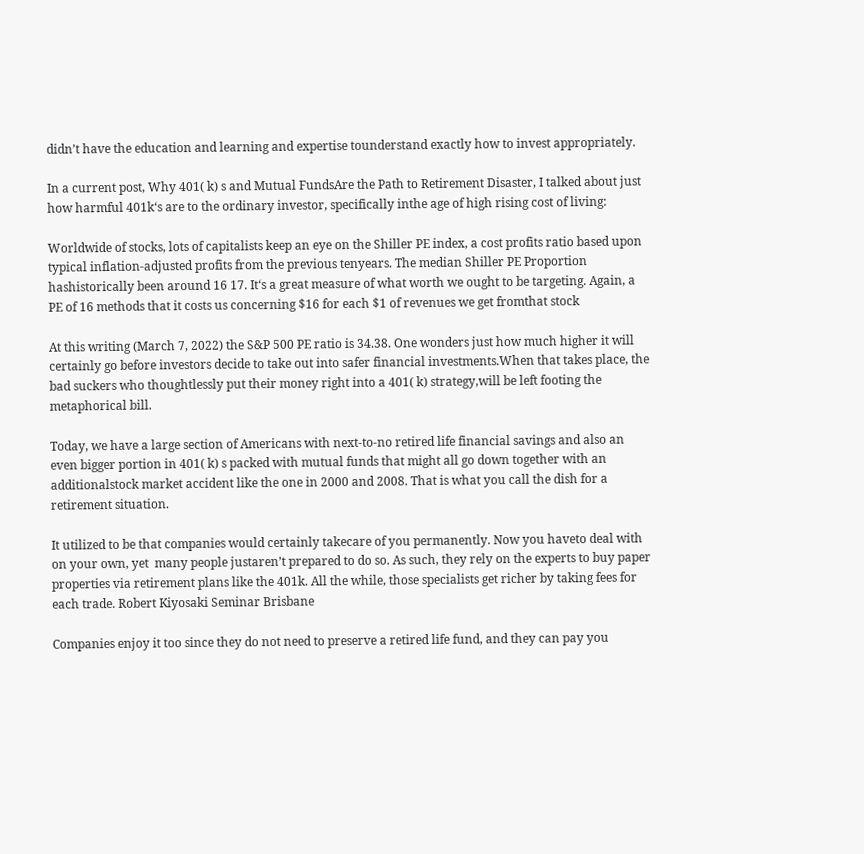didn’t have the education and learning and expertise tounderstand exactly how to invest appropriately.

In a current post, Why 401( k) s and Mutual FundsAre the Path to Retirement Disaster, I talked about just how harmful 401k‘s are to the ordinary investor, specifically inthe age of high rising cost of living:

Worldwide of stocks, lots of capitalists keep an eye on the Shiller PE index, a cost profits ratio based upon typical inflation-adjusted profits from the previous tenyears. The median Shiller PE Proportion hashistorically been around 16 17. It‘s a great measure of what worth we ought to be targeting. Again, a PE of 16 methods that it costs us concerning $16 for each $1 of revenues we get fromthat stock

At this writing (March 7, 2022) the S&P 500 PE ratio is 34.38. One wonders just how much higher it will certainly go before investors decide to take out into safer financial investments.When that takes place, the bad suckers who thoughtlessly put their money right into a 401( k) strategy,will be left footing the metaphorical bill.

Today, we have a large section of Americans with next-to-no retired life financial savings and also an even bigger portion in 401( k) s packed with mutual funds that might all go down together with an additionalstock market accident like the one in 2000 and 2008. That is what you call the dish for a retirement situation.

It utilized to be that companies would certainly takecare of you permanently. Now you haveto deal with on your own, yet  many people justaren’t prepared to do so. As such, they rely on the experts to buy paper properties via retirement plans like the 401k. All the while, those specialists get richer by taking fees for each trade. Robert Kiyosaki Seminar Brisbane

Companies enjoy it too since they do not need to preserve a retired life fund, and they can pay you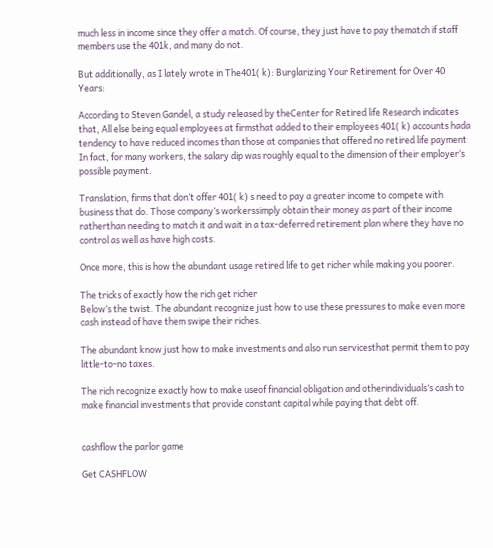much less in income since they offer a match. Of course, they just have to pay thematch if staff members use the 401k, and many do not.

But additionally, as I lately wrote in The401( k): Burglarizing Your Retirement for Over 40 Years:

According to Steven Gandel, a study released by theCenter for Retired life Research indicates that, All else being equal employees at firmsthat added to their employees 401( k) accounts hada tendency to have reduced incomes than those at companies that offered no retired life payment In fact, for many workers, the salary dip was roughly equal to the dimension of their employer‘s possible payment.

Translation, firms that don’t offer 401( k) s need to pay a greater income to compete with business that do. Those company‘s workerssimply obtain their money as part of their income ratherthan needing to match it and wait in a tax-deferred retirement plan where they have no control as well as have high costs.

Once more, this is how the abundant usage retired life to get richer while making you poorer.

The tricks of exactly how the rich get richer
Below‘s the twist. The abundant recognize just how to use these pressures to make even more cash instead of have them swipe their riches.

The abundant know just how to make investments and also run servicesthat permit them to pay little-to-no taxes.

The rich recognize exactly how to make useof financial obligation and otherindividuals‘s cash to make financial investments that provide constant capital while paying that debt off.


cashflow the parlor game

Get CASHFLOW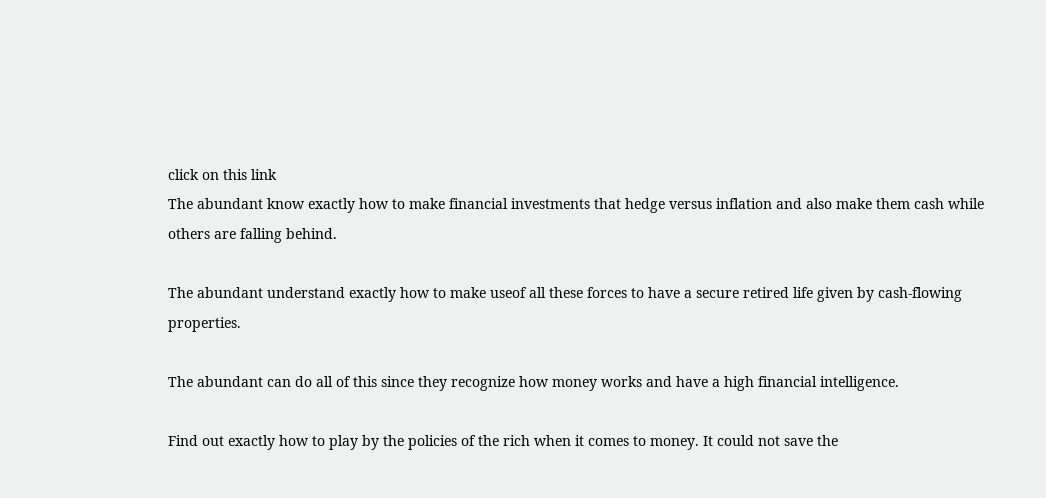click on this link
The abundant know exactly how to make financial investments that hedge versus inflation and also make them cash while others are falling behind.

The abundant understand exactly how to make useof all these forces to have a secure retired life given by cash-flowing properties.

The abundant can do all of this since they recognize how money works and have a high financial intelligence.

Find out exactly how to play by the policies of the rich when it comes to money. It could not save the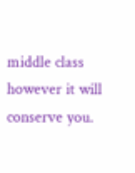middle class however it will conserve you.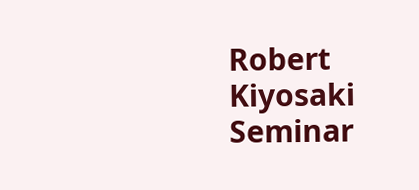Robert Kiyosaki Seminar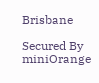Brisbane

Secured By miniOrange